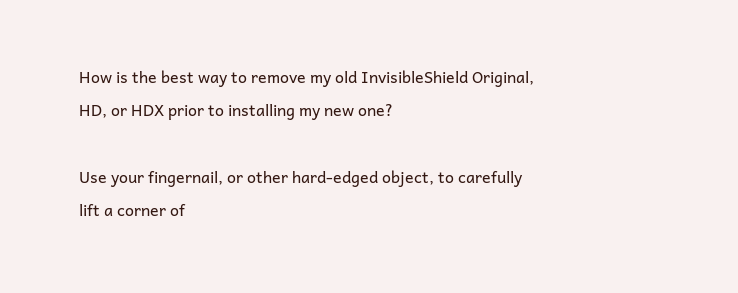How is the best way to remove my old InvisibleShield Original, HD, or HDX prior to installing my new one?

Use your fingernail, or other hard-edged object, to carefully lift a corner of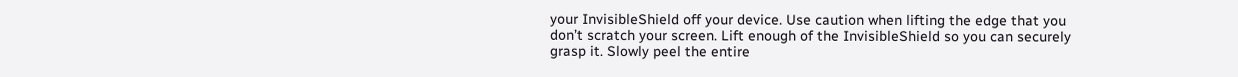your InvisibleShield off your device. Use caution when lifting the edge that you don’t scratch your screen. Lift enough of the InvisibleShield so you can securely grasp it. Slowly peel the entire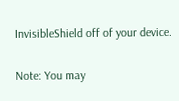InvisibleShield off of your device.

Note: You may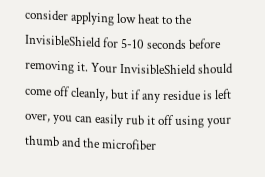consider applying low heat to the InvisibleShield for 5-10 seconds before removing it. Your InvisibleShield should come off cleanly, but if any residue is left over, you can easily rub it off using your thumb and the microfiber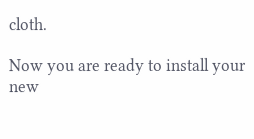cloth.

Now you are ready to install your new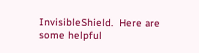InvisibleShield.  Here are some helpful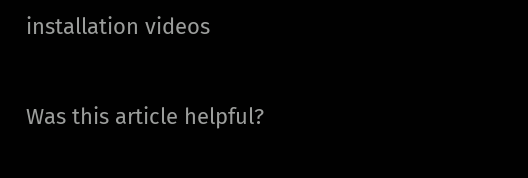installation videos

Was this article helpful?